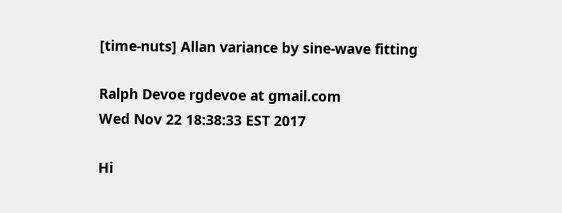[time-nuts] Allan variance by sine-wave fitting

Ralph Devoe rgdevoe at gmail.com
Wed Nov 22 18:38:33 EST 2017

Hi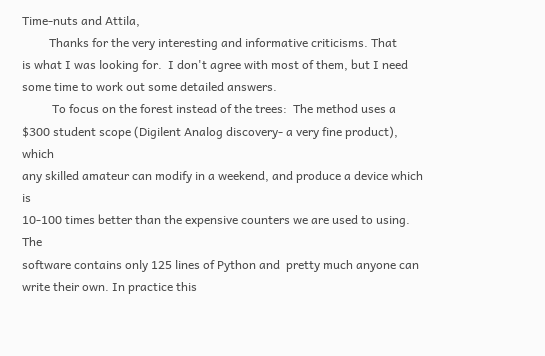Time-nuts and Attila,
         Thanks for the very interesting and informative criticisms. That
is what I was looking for.  I don't agree with most of them, but I need
some time to work out some detailed answers.
          To focus on the forest instead of the trees:  The method uses a
$300 student scope (Digilent Analog discovery- a very fine product), which
any skilled amateur can modify in a weekend, and produce a device which is
10-100 times better than the expensive counters we are used to using.  The
software contains only 125 lines of Python and  pretty much anyone can
write their own. In practice this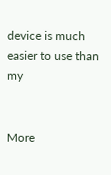device is much easier to use than my


More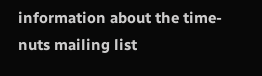information about the time-nuts mailing list